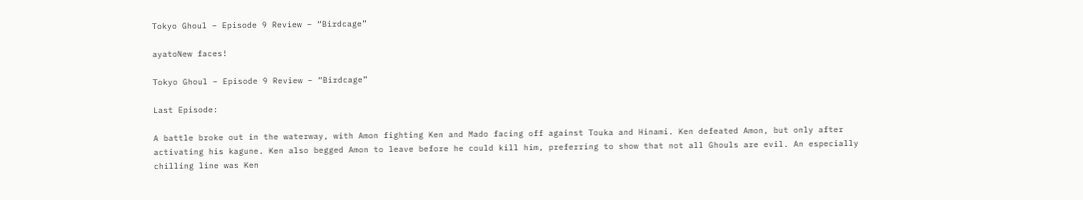Tokyo Ghoul – Episode 9 Review – “Birdcage”

ayatoNew faces!

Tokyo Ghoul – Episode 9 Review – “Birdcage”

Last Episode:

A battle broke out in the waterway, with Amon fighting Ken and Mado facing off against Touka and Hinami. Ken defeated Amon, but only after activating his kagune. Ken also begged Amon to leave before he could kill him, preferring to show that not all Ghouls are evil. An especially chilling line was Ken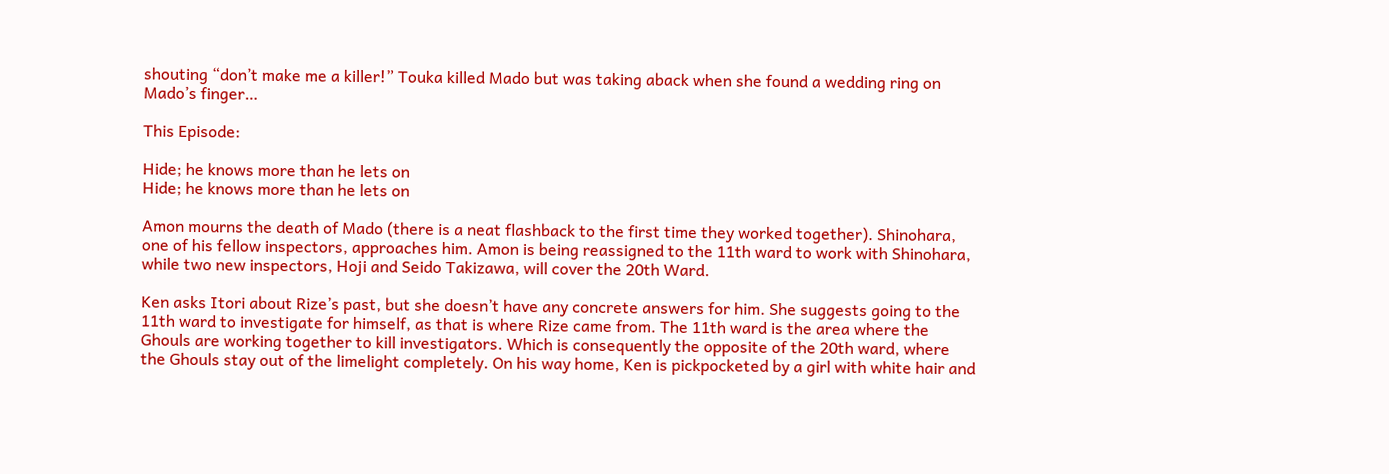shouting “don’t make me a killer!” Touka killed Mado but was taking aback when she found a wedding ring on Mado’s finger…

This Episode:

Hide; he knows more than he lets on
Hide; he knows more than he lets on

Amon mourns the death of Mado (there is a neat flashback to the first time they worked together). Shinohara, one of his fellow inspectors, approaches him. Amon is being reassigned to the 11th ward to work with Shinohara, while two new inspectors, Hoji and Seido Takizawa, will cover the 20th Ward.

Ken asks Itori about Rize’s past, but she doesn’t have any concrete answers for him. She suggests going to the 11th ward to investigate for himself, as that is where Rize came from. The 11th ward is the area where the Ghouls are working together to kill investigators. Which is consequently the opposite of the 20th ward, where the Ghouls stay out of the limelight completely. On his way home, Ken is pickpocketed by a girl with white hair and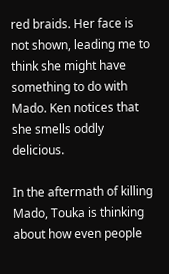red braids. Her face is not shown, leading me to think she might have something to do with Mado. Ken notices that she smells oddly delicious.

In the aftermath of killing Mado, Touka is thinking about how even people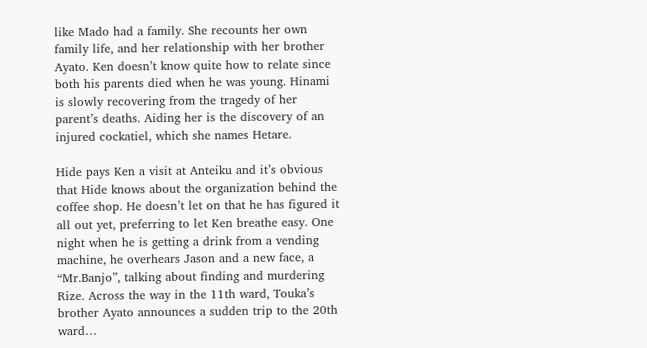like Mado had a family. She recounts her own family life, and her relationship with her brother Ayato. Ken doesn’t know quite how to relate since both his parents died when he was young. Hinami is slowly recovering from the tragedy of her parent’s deaths. Aiding her is the discovery of an injured cockatiel, which she names Hetare.

Hide pays Ken a visit at Anteiku and it’s obvious that Hide knows about the organization behind the coffee shop. He doesn’t let on that he has figured it all out yet, preferring to let Ken breathe easy. One night when he is getting a drink from a vending machine, he overhears Jason and a new face, a “Mr.Banjo”, talking about finding and murdering Rize. Across the way in the 11th ward, Touka’s brother Ayato announces a sudden trip to the 20th ward…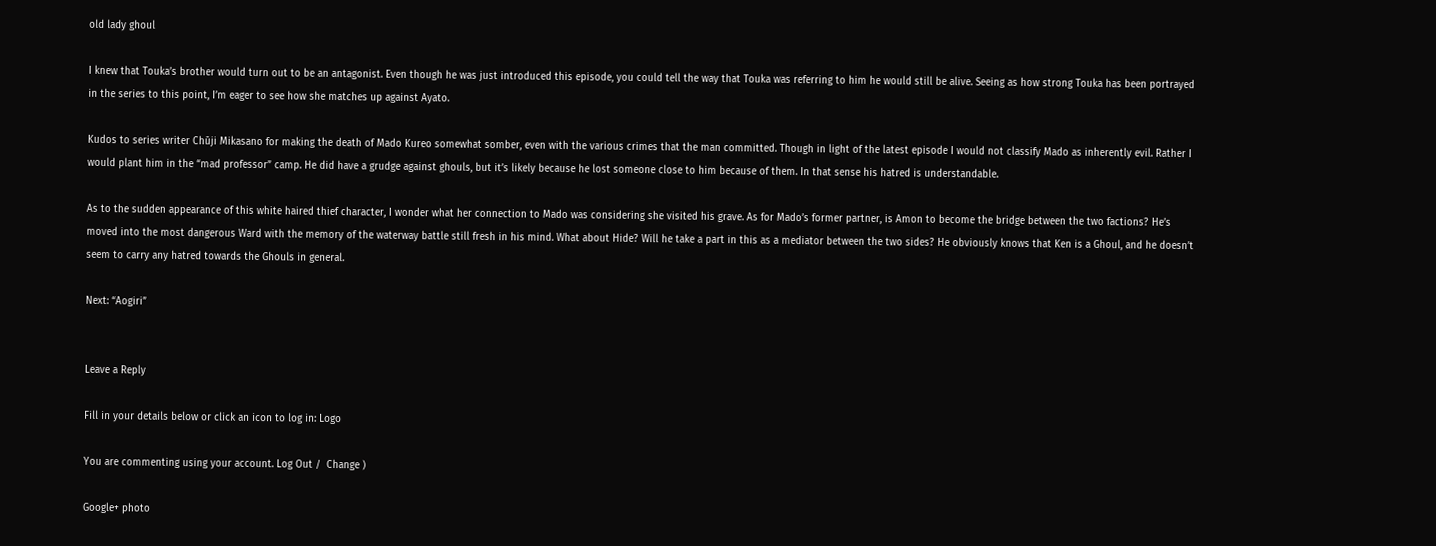old lady ghoul

I knew that Touka’s brother would turn out to be an antagonist. Even though he was just introduced this episode, you could tell the way that Touka was referring to him he would still be alive. Seeing as how strong Touka has been portrayed in the series to this point, I’m eager to see how she matches up against Ayato.

Kudos to series writer Chūji Mikasano for making the death of Mado Kureo somewhat somber, even with the various crimes that the man committed. Though in light of the latest episode I would not classify Mado as inherently evil. Rather I would plant him in the “mad professor” camp. He did have a grudge against ghouls, but it’s likely because he lost someone close to him because of them. In that sense his hatred is understandable.

As to the sudden appearance of this white haired thief character, I wonder what her connection to Mado was considering she visited his grave. As for Mado’s former partner, is Amon to become the bridge between the two factions? He’s moved into the most dangerous Ward with the memory of the waterway battle still fresh in his mind. What about Hide? Will he take a part in this as a mediator between the two sides? He obviously knows that Ken is a Ghoul, and he doesn’t seem to carry any hatred towards the Ghouls in general.

Next: “Aogiri”


Leave a Reply

Fill in your details below or click an icon to log in: Logo

You are commenting using your account. Log Out /  Change )

Google+ photo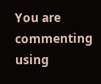You are commenting using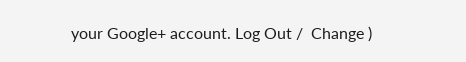your Google+ account. Log Out /  Change )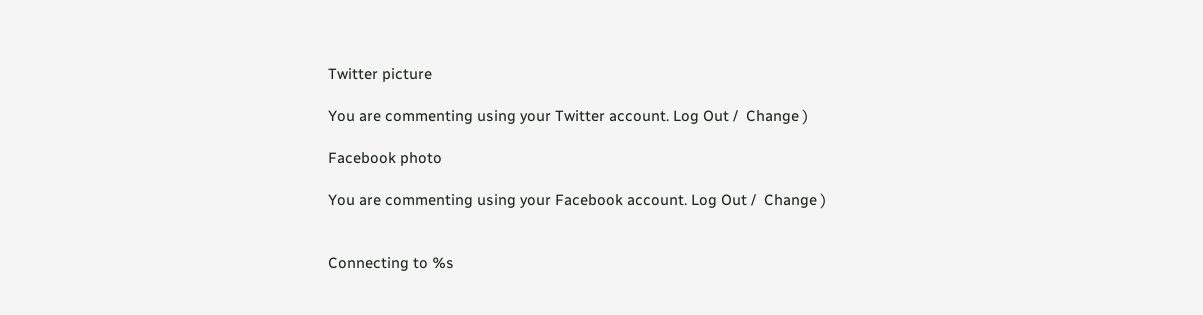Twitter picture

You are commenting using your Twitter account. Log Out /  Change )

Facebook photo

You are commenting using your Facebook account. Log Out /  Change )


Connecting to %s